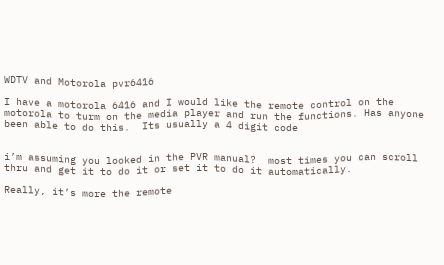WDTV and Motorola pvr6416

I have a motorola 6416 and I would like the remote control on the motorola to turm on the media player and run the functions. Has anyone been able to do this.  Its usually a 4 digit code


i’m assuming you looked in the PVR manual?  most times you can scroll thru and get it to do it or set it to do it automatically.

Really, it’s more the remote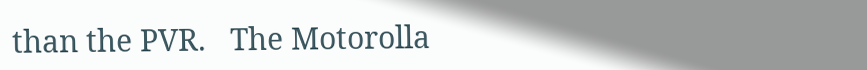than the PVR.   The Motorolla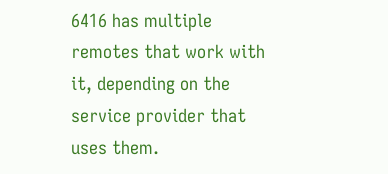6416 has multiple remotes that work with it, depending on the service provider that uses them.